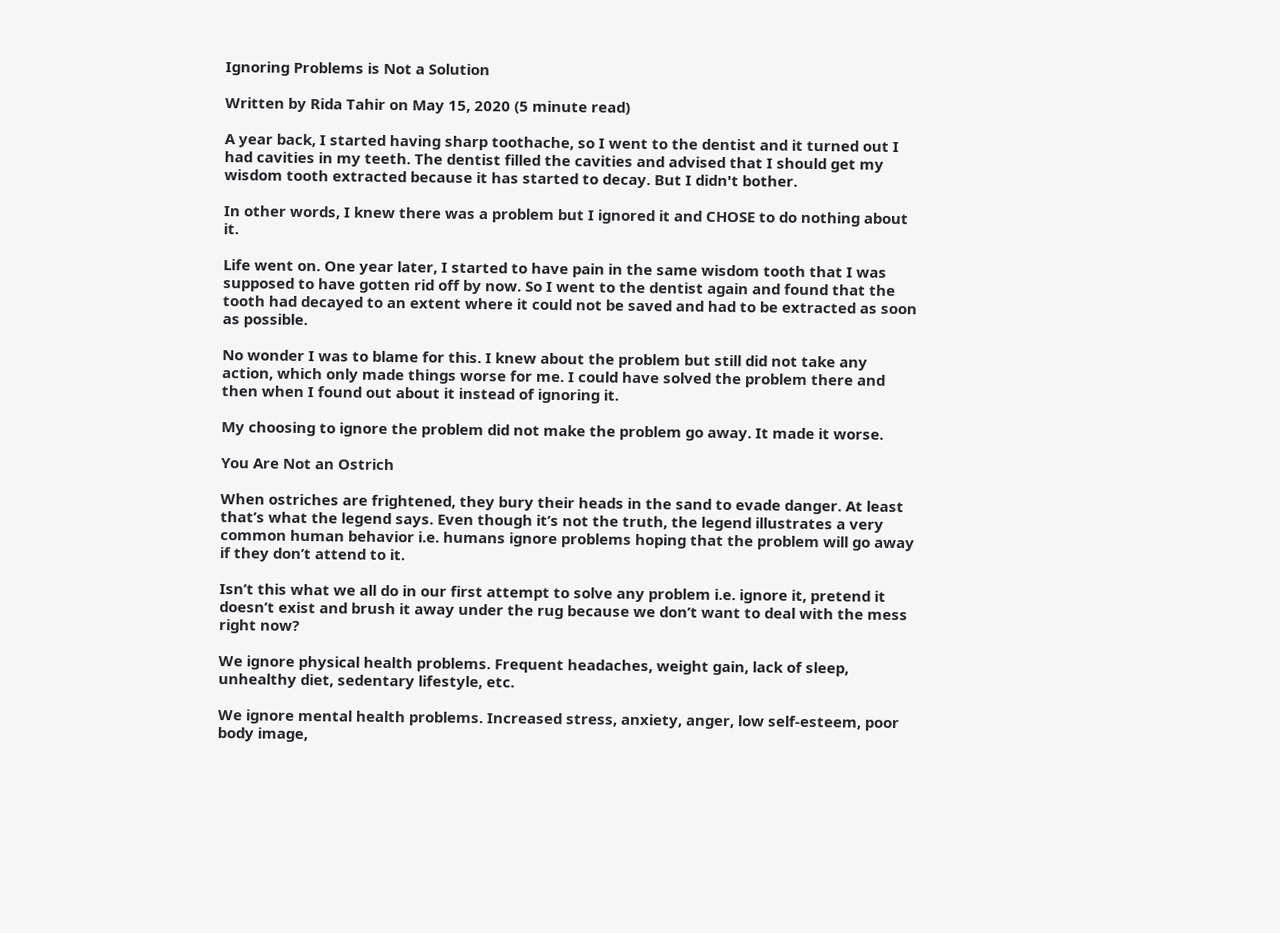Ignoring Problems is Not a Solution

Written by Rida Tahir on May 15, 2020 (5 minute read)

A year back, I started having sharp toothache, so I went to the dentist and it turned out I had cavities in my teeth. The dentist filled the cavities and advised that I should get my wisdom tooth extracted because it has started to decay. But I didn't bother.

In other words, I knew there was a problem but I ignored it and CHOSE to do nothing about it.

Life went on. One year later, I started to have pain in the same wisdom tooth that I was supposed to have gotten rid off by now. So I went to the dentist again and found that the tooth had decayed to an extent where it could not be saved and had to be extracted as soon as possible.

No wonder I was to blame for this. I knew about the problem but still did not take any action, which only made things worse for me. I could have solved the problem there and then when I found out about it instead of ignoring it.

My choosing to ignore the problem did not make the problem go away. It made it worse.

You Are Not an Ostrich

When ostriches are frightened, they bury their heads in the sand to evade danger. At least that’s what the legend says. Even though it’s not the truth, the legend illustrates a very common human behavior i.e. humans ignore problems hoping that the problem will go away if they don’t attend to it.

Isn’t this what we all do in our first attempt to solve any problem i.e. ignore it, pretend it doesn’t exist and brush it away under the rug because we don’t want to deal with the mess right now?

We ignore physical health problems. Frequent headaches, weight gain, lack of sleep, unhealthy diet, sedentary lifestyle, etc.

We ignore mental health problems. Increased stress, anxiety, anger, low self-esteem, poor body image,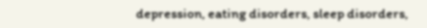depression, eating disorders, sleep disorders,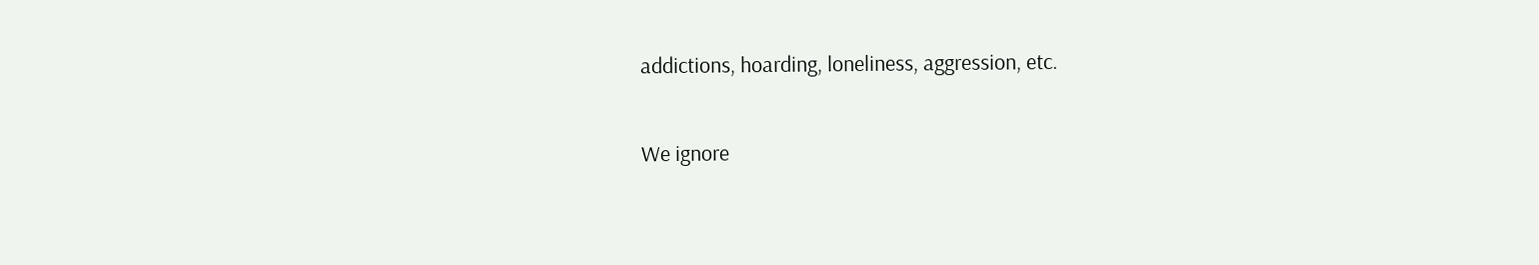addictions, hoarding, loneliness, aggression, etc.

We ignore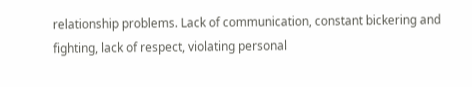relationship problems. Lack of communication, constant bickering and fighting, lack of respect, violating personal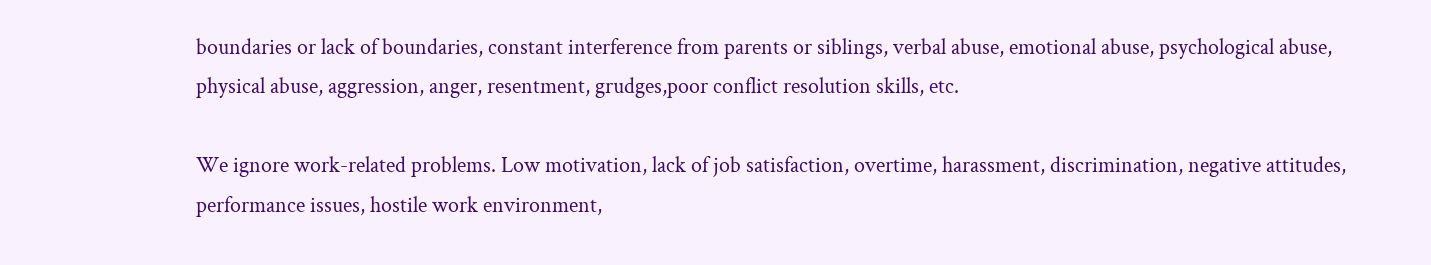boundaries or lack of boundaries, constant interference from parents or siblings, verbal abuse, emotional abuse, psychological abuse, physical abuse, aggression, anger, resentment, grudges,poor conflict resolution skills, etc.

We ignore work-related problems. Low motivation, lack of job satisfaction, overtime, harassment, discrimination, negative attitudes, performance issues, hostile work environment,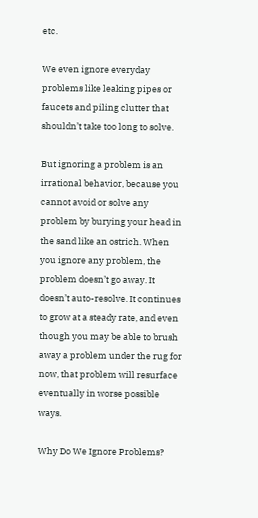etc.

We even ignore everyday problems like leaking pipes or faucets and piling clutter that shouldn’t take too long to solve.

But ignoring a problem is an irrational behavior, because you cannot avoid or solve any problem by burying your head in the sand like an ostrich. When you ignore any problem, the problem doesn’t go away. It doesn’t auto-resolve. It continues to grow at a steady rate, and even though you may be able to brush away a problem under the rug for now, that problem will resurface eventually in worse possible ways.

Why Do We Ignore Problems?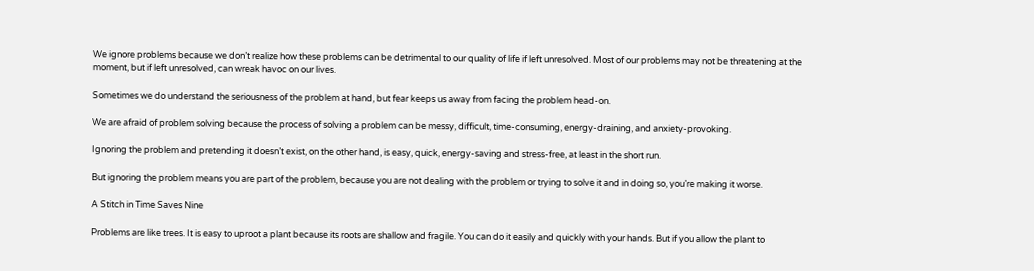We ignore problems because we don’t realize how these problems can be detrimental to our quality of life if left unresolved. Most of our problems may not be threatening at the moment, but if left unresolved, can wreak havoc on our lives.

Sometimes we do understand the seriousness of the problem at hand, but fear keeps us away from facing the problem head-on.

We are afraid of problem solving because the process of solving a problem can be messy, difficult, time-consuming, energy-draining, and anxiety-provoking.

Ignoring the problem and pretending it doesn’t exist, on the other hand, is easy, quick, energy-saving and stress-free, at least in the short run.

But ignoring the problem means you are part of the problem, because you are not dealing with the problem or trying to solve it and in doing so, you’re making it worse.

A Stitch in Time Saves Nine

Problems are like trees. It is easy to uproot a plant because its roots are shallow and fragile. You can do it easily and quickly with your hands. But if you allow the plant to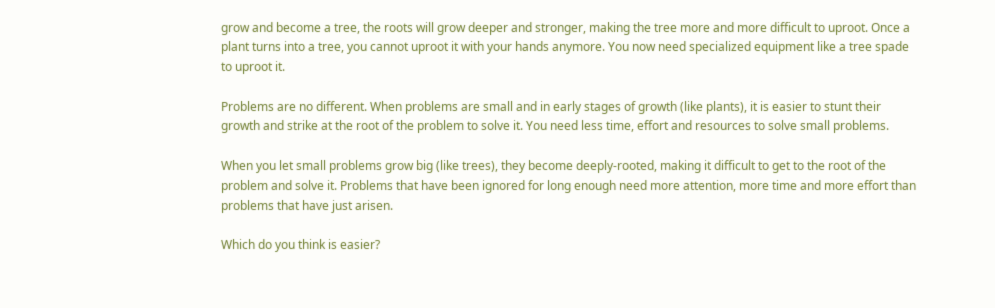grow and become a tree, the roots will grow deeper and stronger, making the tree more and more difficult to uproot. Once a plant turns into a tree, you cannot uproot it with your hands anymore. You now need specialized equipment like a tree spade to uproot it.

Problems are no different. When problems are small and in early stages of growth (like plants), it is easier to stunt their growth and strike at the root of the problem to solve it. You need less time, effort and resources to solve small problems.

When you let small problems grow big (like trees), they become deeply-rooted, making it difficult to get to the root of the problem and solve it. Problems that have been ignored for long enough need more attention, more time and more effort than problems that have just arisen.

Which do you think is easier?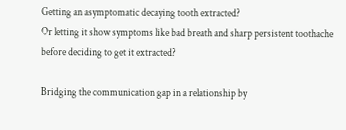Getting an asymptomatic decaying tooth extracted?
Or letting it show symptoms like bad breath and sharp persistent toothache before deciding to get it extracted?

Bridging the communication gap in a relationship by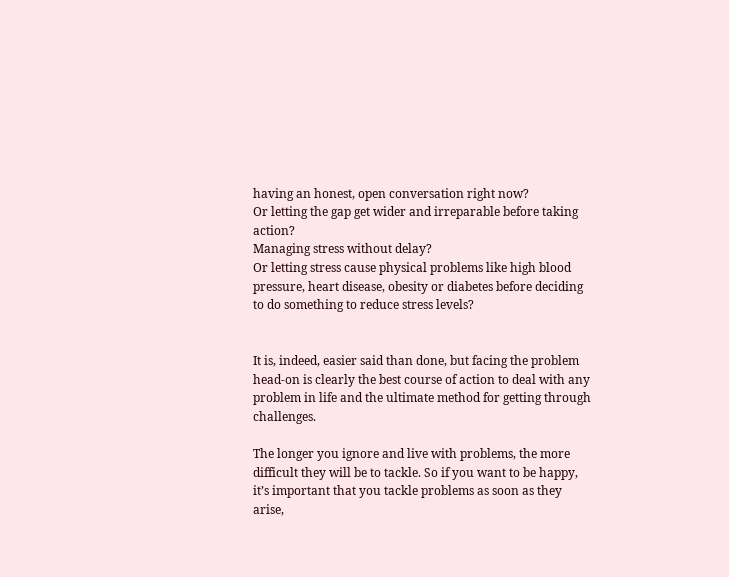having an honest, open conversation right now?
Or letting the gap get wider and irreparable before taking action?
Managing stress without delay?
Or letting stress cause physical problems like high blood pressure, heart disease, obesity or diabetes before deciding to do something to reduce stress levels?


It is, indeed, easier said than done, but facing the problem head-on is clearly the best course of action to deal with any problem in life and the ultimate method for getting through challenges.

The longer you ignore and live with problems, the more difficult they will be to tackle. So if you want to be happy, it’s important that you tackle problems as soon as they arise,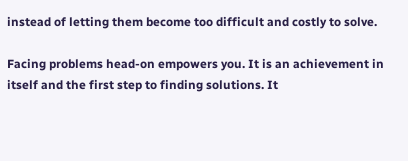instead of letting them become too difficult and costly to solve.

Facing problems head-on empowers you. It is an achievement in itself and the first step to finding solutions. It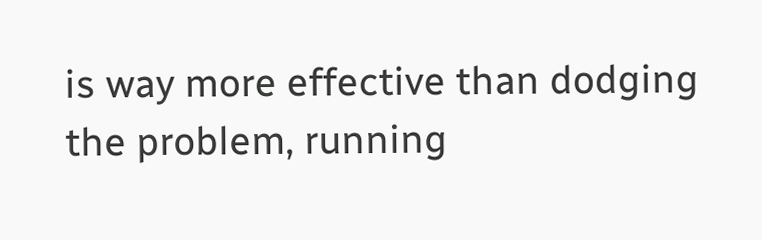is way more effective than dodging the problem, running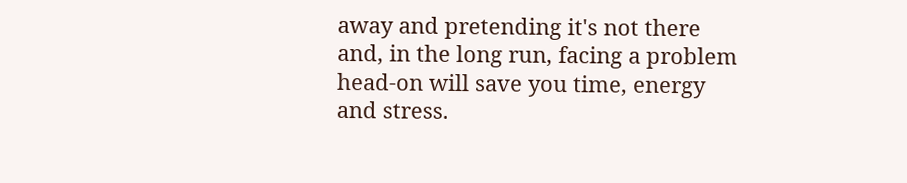away and pretending it's not there and, in the long run, facing a problem head-on will save you time, energy and stress.